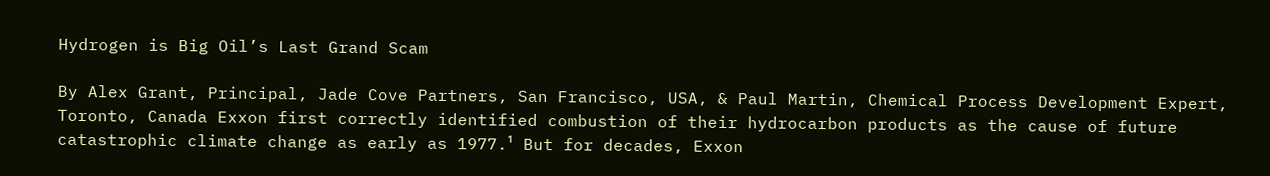Hydrogen is Big Oil’s Last Grand Scam

By Alex Grant, Principal, Jade Cove Partners, San Francisco, USA, & Paul Martin, Chemical Process Development Expert, Toronto, Canada Exxon first correctly identified combustion of their hydrocarbon products as the cause of future catastrophic climate change as early as 1977.¹ But for decades, Exxon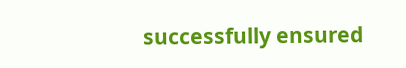successfully ensured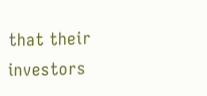that their investors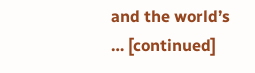and the world’s … [continued]